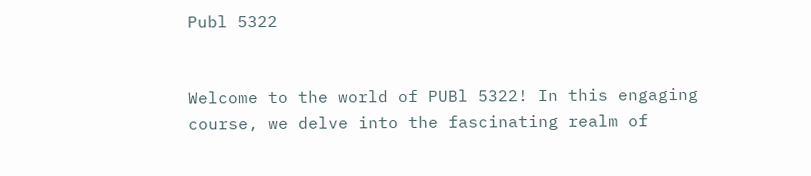Publ 5322


Welcome to the world of PUBl 5322! In this engaging course, we delve into the fascinating realm of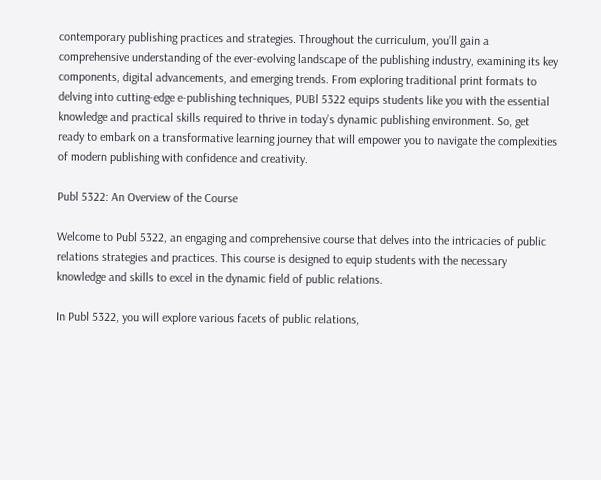contemporary publishing practices and strategies. Throughout the curriculum, you’ll gain a comprehensive understanding of the ever-evolving landscape of the publishing industry, examining its key components, digital advancements, and emerging trends. From exploring traditional print formats to delving into cutting-edge e-publishing techniques, PUBl 5322 equips students like you with the essential knowledge and practical skills required to thrive in today’s dynamic publishing environment. So, get ready to embark on a transformative learning journey that will empower you to navigate the complexities of modern publishing with confidence and creativity.

Publ 5322: An Overview of the Course

Welcome to Publ 5322, an engaging and comprehensive course that delves into the intricacies of public relations strategies and practices. This course is designed to equip students with the necessary knowledge and skills to excel in the dynamic field of public relations.

In Publ 5322, you will explore various facets of public relations,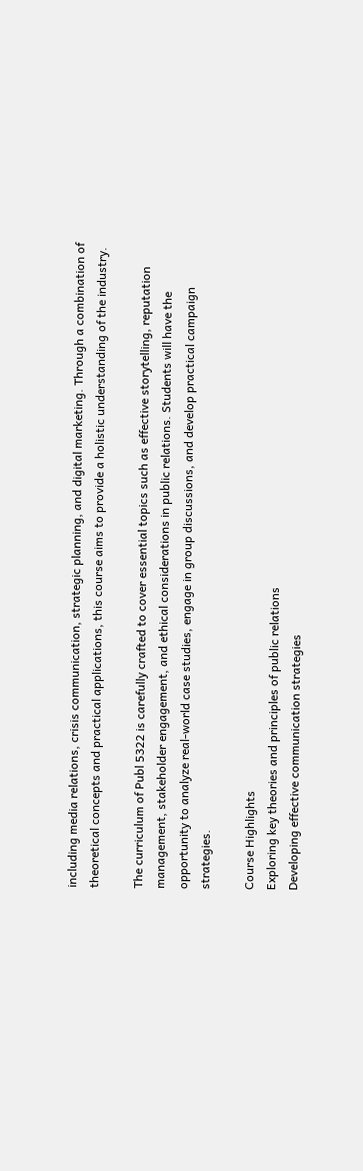including media relations, crisis communication, strategic planning, and digital marketing. Through a combination of theoretical concepts and practical applications, this course aims to provide a holistic understanding of the industry.

The curriculum of Publ 5322 is carefully crafted to cover essential topics such as effective storytelling, reputation management, stakeholder engagement, and ethical considerations in public relations. Students will have the opportunity to analyze real-world case studies, engage in group discussions, and develop practical campaign strategies.

Course Highlights
Exploring key theories and principles of public relations
Developing effective communication strategies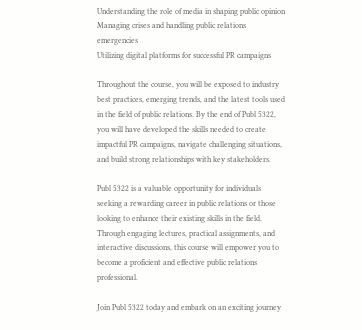Understanding the role of media in shaping public opinion
Managing crises and handling public relations emergencies
Utilizing digital platforms for successful PR campaigns

Throughout the course, you will be exposed to industry best practices, emerging trends, and the latest tools used in the field of public relations. By the end of Publ 5322, you will have developed the skills needed to create impactful PR campaigns, navigate challenging situations, and build strong relationships with key stakeholders.

Publ 5322 is a valuable opportunity for individuals seeking a rewarding career in public relations or those looking to enhance their existing skills in the field. Through engaging lectures, practical assignments, and interactive discussions, this course will empower you to become a proficient and effective public relations professional.

Join Publ 5322 today and embark on an exciting journey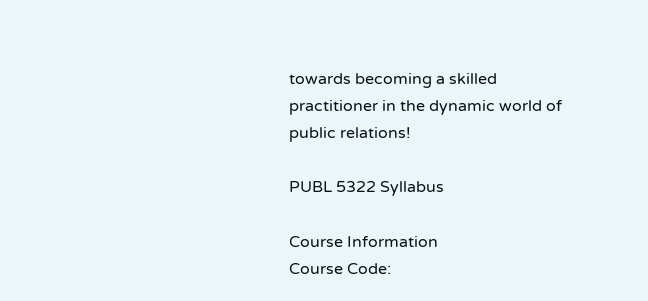towards becoming a skilled practitioner in the dynamic world of public relations!

PUBL 5322 Syllabus

Course Information
Course Code: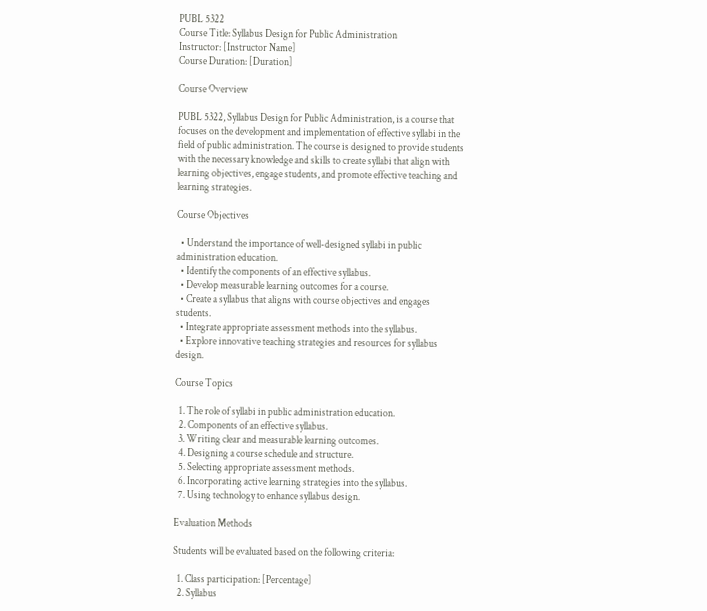PUBL 5322
Course Title: Syllabus Design for Public Administration
Instructor: [Instructor Name]
Course Duration: [Duration]

Course Overview

PUBL 5322, Syllabus Design for Public Administration, is a course that focuses on the development and implementation of effective syllabi in the field of public administration. The course is designed to provide students with the necessary knowledge and skills to create syllabi that align with learning objectives, engage students, and promote effective teaching and learning strategies.

Course Objectives

  • Understand the importance of well-designed syllabi in public administration education.
  • Identify the components of an effective syllabus.
  • Develop measurable learning outcomes for a course.
  • Create a syllabus that aligns with course objectives and engages students.
  • Integrate appropriate assessment methods into the syllabus.
  • Explore innovative teaching strategies and resources for syllabus design.

Course Topics

  1. The role of syllabi in public administration education.
  2. Components of an effective syllabus.
  3. Writing clear and measurable learning outcomes.
  4. Designing a course schedule and structure.
  5. Selecting appropriate assessment methods.
  6. Incorporating active learning strategies into the syllabus.
  7. Using technology to enhance syllabus design.

Evaluation Methods

Students will be evaluated based on the following criteria:

  1. Class participation: [Percentage]
  2. Syllabus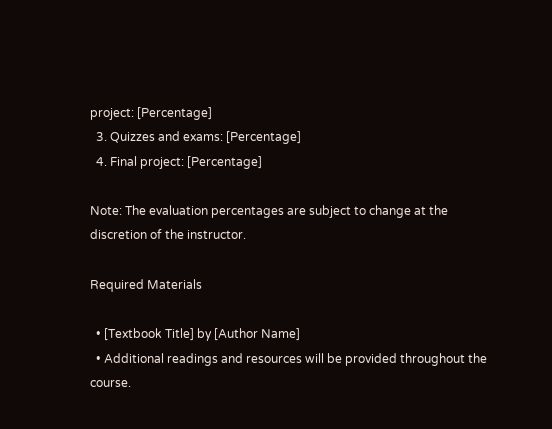project: [Percentage]
  3. Quizzes and exams: [Percentage]
  4. Final project: [Percentage]

Note: The evaluation percentages are subject to change at the discretion of the instructor.

Required Materials

  • [Textbook Title] by [Author Name]
  • Additional readings and resources will be provided throughout the course.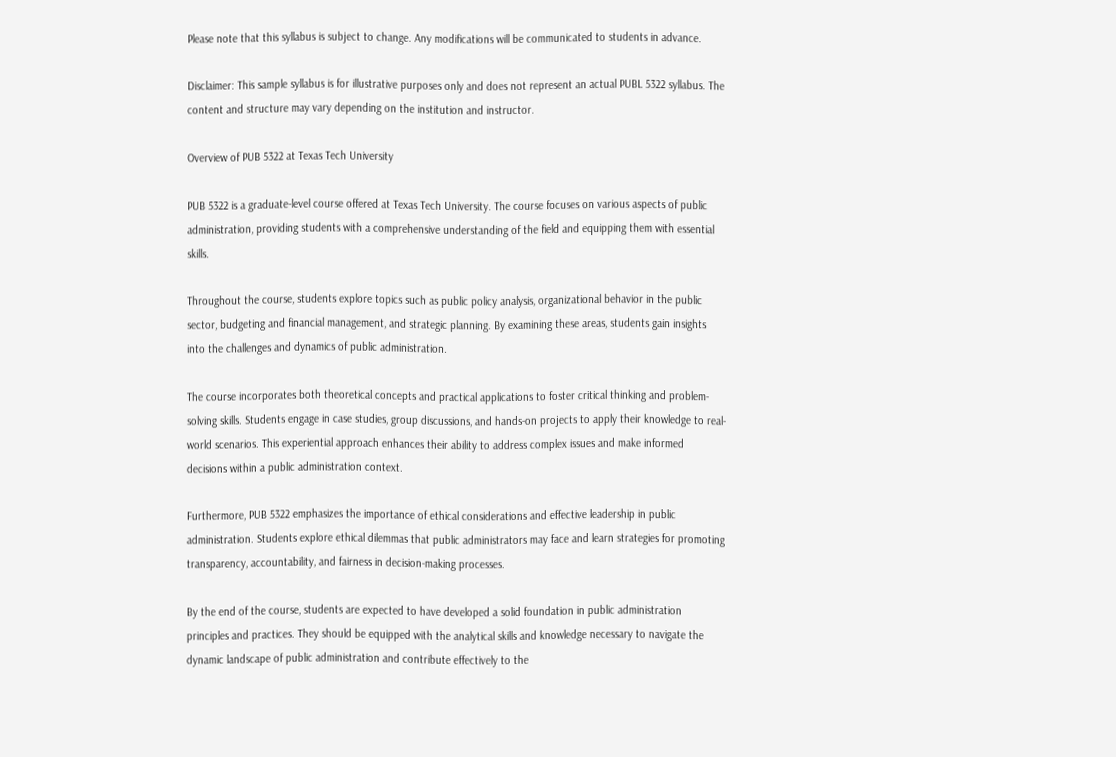Please note that this syllabus is subject to change. Any modifications will be communicated to students in advance.

Disclaimer: This sample syllabus is for illustrative purposes only and does not represent an actual PUBL 5322 syllabus. The content and structure may vary depending on the institution and instructor.

Overview of PUB 5322 at Texas Tech University

PUB 5322 is a graduate-level course offered at Texas Tech University. The course focuses on various aspects of public administration, providing students with a comprehensive understanding of the field and equipping them with essential skills.

Throughout the course, students explore topics such as public policy analysis, organizational behavior in the public sector, budgeting and financial management, and strategic planning. By examining these areas, students gain insights into the challenges and dynamics of public administration.

The course incorporates both theoretical concepts and practical applications to foster critical thinking and problem-solving skills. Students engage in case studies, group discussions, and hands-on projects to apply their knowledge to real-world scenarios. This experiential approach enhances their ability to address complex issues and make informed decisions within a public administration context.

Furthermore, PUB 5322 emphasizes the importance of ethical considerations and effective leadership in public administration. Students explore ethical dilemmas that public administrators may face and learn strategies for promoting transparency, accountability, and fairness in decision-making processes.

By the end of the course, students are expected to have developed a solid foundation in public administration principles and practices. They should be equipped with the analytical skills and knowledge necessary to navigate the dynamic landscape of public administration and contribute effectively to the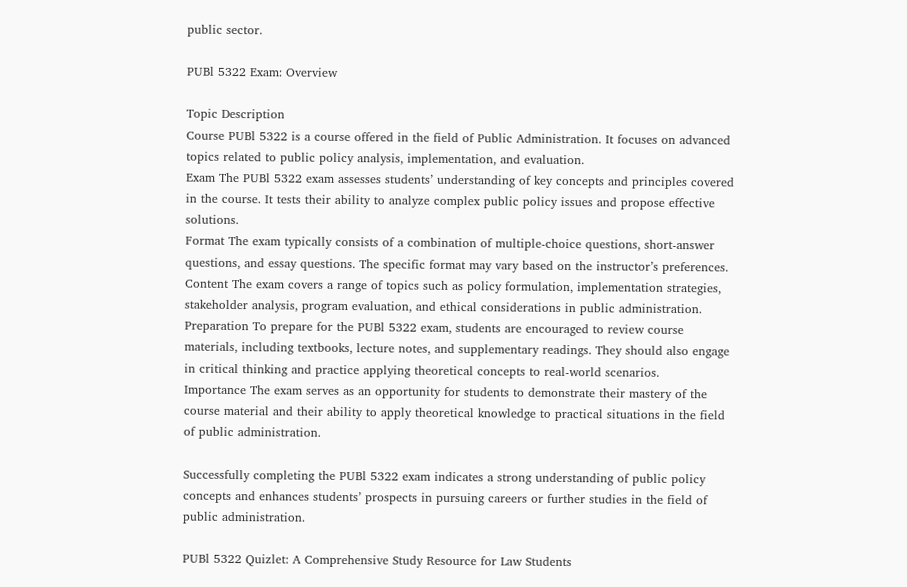public sector.

PUBl 5322 Exam: Overview

Topic Description
Course PUBl 5322 is a course offered in the field of Public Administration. It focuses on advanced topics related to public policy analysis, implementation, and evaluation.
Exam The PUBl 5322 exam assesses students’ understanding of key concepts and principles covered in the course. It tests their ability to analyze complex public policy issues and propose effective solutions.
Format The exam typically consists of a combination of multiple-choice questions, short-answer questions, and essay questions. The specific format may vary based on the instructor’s preferences.
Content The exam covers a range of topics such as policy formulation, implementation strategies, stakeholder analysis, program evaluation, and ethical considerations in public administration.
Preparation To prepare for the PUBl 5322 exam, students are encouraged to review course materials, including textbooks, lecture notes, and supplementary readings. They should also engage in critical thinking and practice applying theoretical concepts to real-world scenarios.
Importance The exam serves as an opportunity for students to demonstrate their mastery of the course material and their ability to apply theoretical knowledge to practical situations in the field of public administration.

Successfully completing the PUBl 5322 exam indicates a strong understanding of public policy concepts and enhances students’ prospects in pursuing careers or further studies in the field of public administration.

PUBl 5322 Quizlet: A Comprehensive Study Resource for Law Students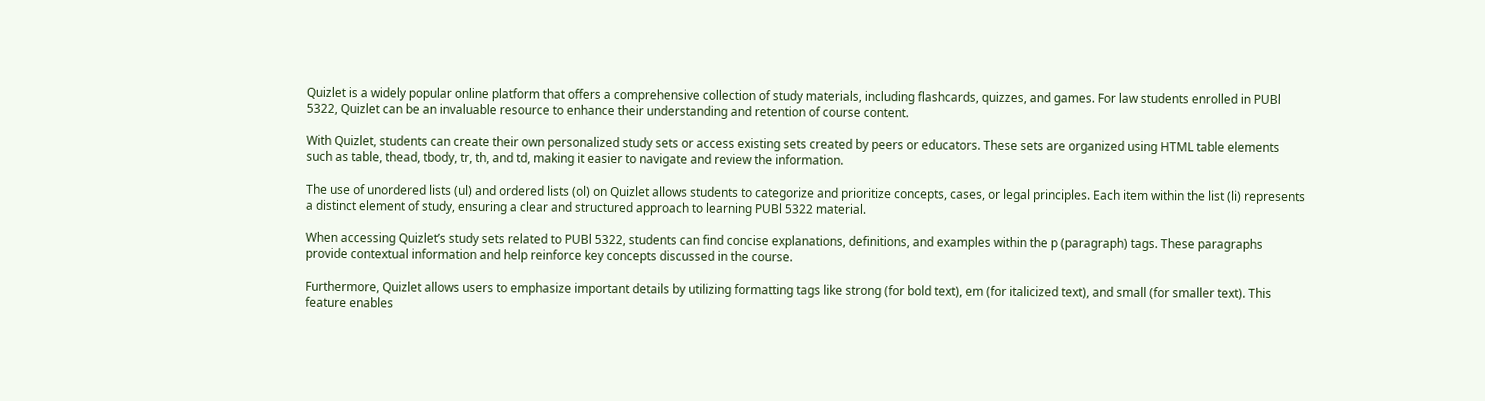Quizlet is a widely popular online platform that offers a comprehensive collection of study materials, including flashcards, quizzes, and games. For law students enrolled in PUBl 5322, Quizlet can be an invaluable resource to enhance their understanding and retention of course content.

With Quizlet, students can create their own personalized study sets or access existing sets created by peers or educators. These sets are organized using HTML table elements such as table, thead, tbody, tr, th, and td, making it easier to navigate and review the information.

The use of unordered lists (ul) and ordered lists (ol) on Quizlet allows students to categorize and prioritize concepts, cases, or legal principles. Each item within the list (li) represents a distinct element of study, ensuring a clear and structured approach to learning PUBl 5322 material.

When accessing Quizlet’s study sets related to PUBl 5322, students can find concise explanations, definitions, and examples within the p (paragraph) tags. These paragraphs provide contextual information and help reinforce key concepts discussed in the course.

Furthermore, Quizlet allows users to emphasize important details by utilizing formatting tags like strong (for bold text), em (for italicized text), and small (for smaller text). This feature enables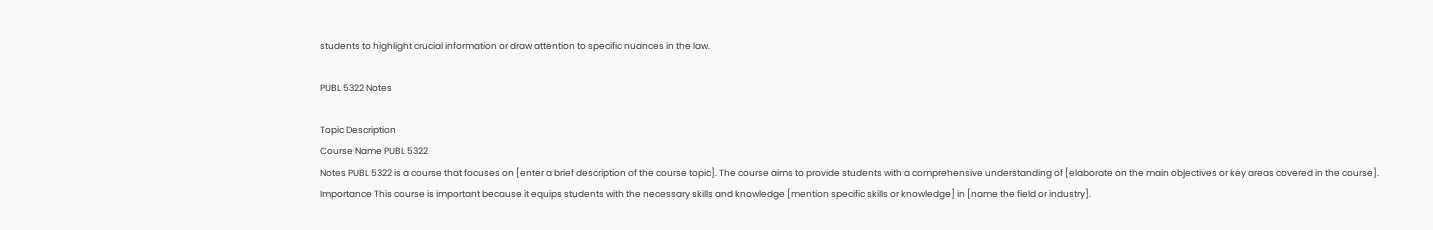students to highlight crucial information or draw attention to specific nuances in the law.

PUBL 5322 Notes

Topic Description
Course Name PUBL 5322
Notes PUBL 5322 is a course that focuses on [enter a brief description of the course topic]. The course aims to provide students with a comprehensive understanding of [elaborate on the main objectives or key areas covered in the course].
Importance This course is important because it equips students with the necessary skills and knowledge [mention specific skills or knowledge] in [name the field or industry].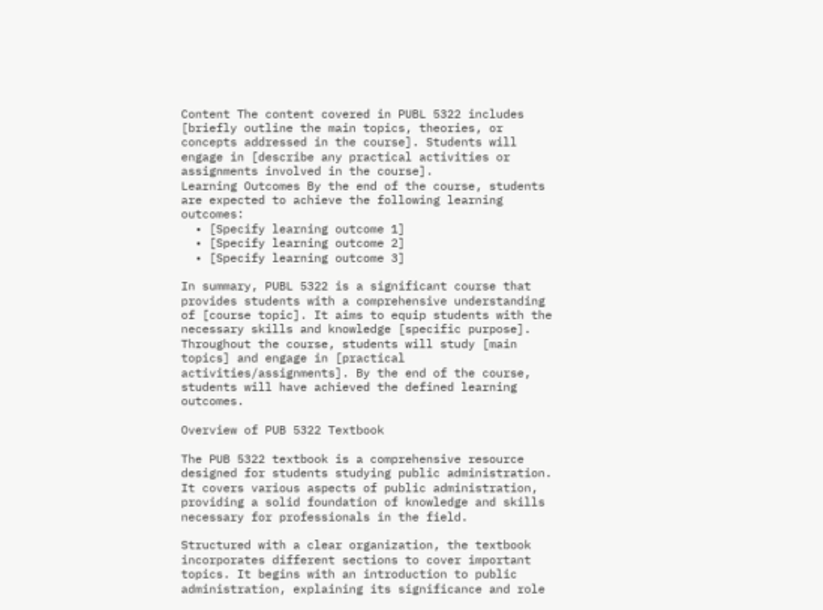Content The content covered in PUBL 5322 includes [briefly outline the main topics, theories, or concepts addressed in the course]. Students will engage in [describe any practical activities or assignments involved in the course].
Learning Outcomes By the end of the course, students are expected to achieve the following learning outcomes:
  • [Specify learning outcome 1]
  • [Specify learning outcome 2]
  • [Specify learning outcome 3]

In summary, PUBL 5322 is a significant course that provides students with a comprehensive understanding of [course topic]. It aims to equip students with the necessary skills and knowledge [specific purpose]. Throughout the course, students will study [main topics] and engage in [practical activities/assignments]. By the end of the course, students will have achieved the defined learning outcomes.

Overview of PUB 5322 Textbook

The PUB 5322 textbook is a comprehensive resource designed for students studying public administration. It covers various aspects of public administration, providing a solid foundation of knowledge and skills necessary for professionals in the field.

Structured with a clear organization, the textbook incorporates different sections to cover important topics. It begins with an introduction to public administration, explaining its significance and role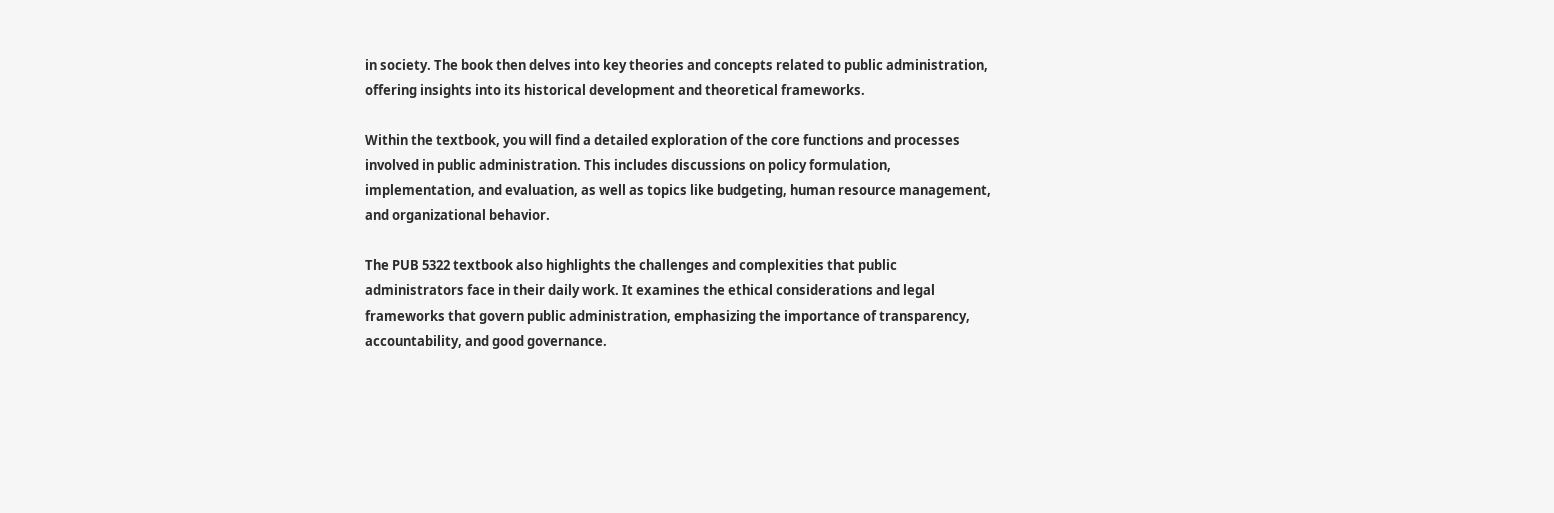in society. The book then delves into key theories and concepts related to public administration, offering insights into its historical development and theoretical frameworks.

Within the textbook, you will find a detailed exploration of the core functions and processes involved in public administration. This includes discussions on policy formulation, implementation, and evaluation, as well as topics like budgeting, human resource management, and organizational behavior.

The PUB 5322 textbook also highlights the challenges and complexities that public administrators face in their daily work. It examines the ethical considerations and legal frameworks that govern public administration, emphasizing the importance of transparency, accountability, and good governance.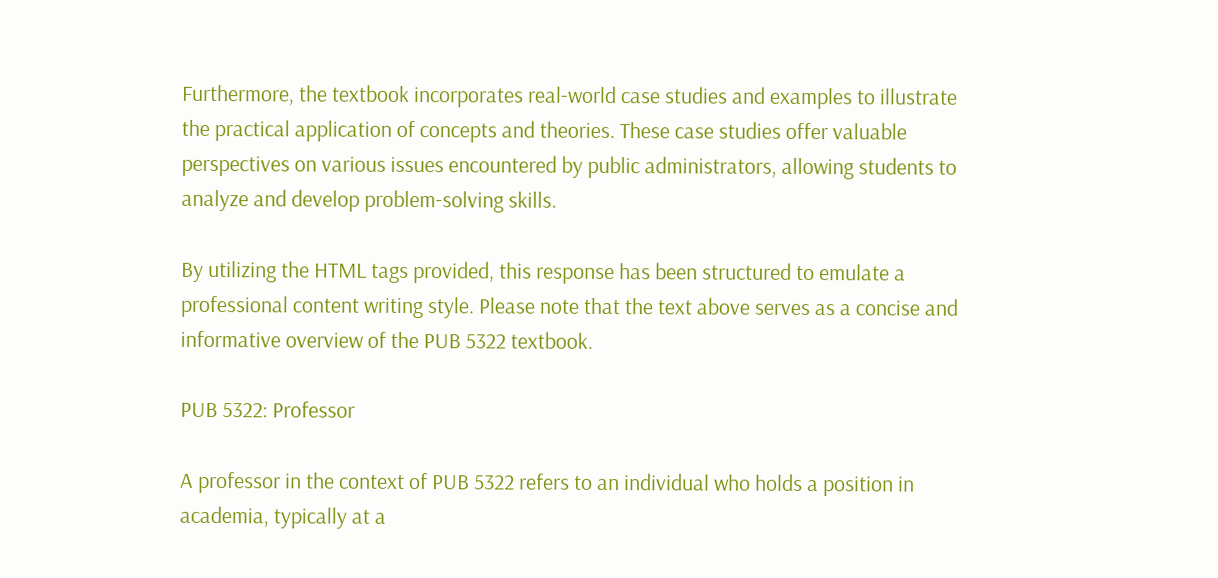Furthermore, the textbook incorporates real-world case studies and examples to illustrate the practical application of concepts and theories. These case studies offer valuable perspectives on various issues encountered by public administrators, allowing students to analyze and develop problem-solving skills.

By utilizing the HTML tags provided, this response has been structured to emulate a professional content writing style. Please note that the text above serves as a concise and informative overview of the PUB 5322 textbook.

PUB 5322: Professor

A professor in the context of PUB 5322 refers to an individual who holds a position in academia, typically at a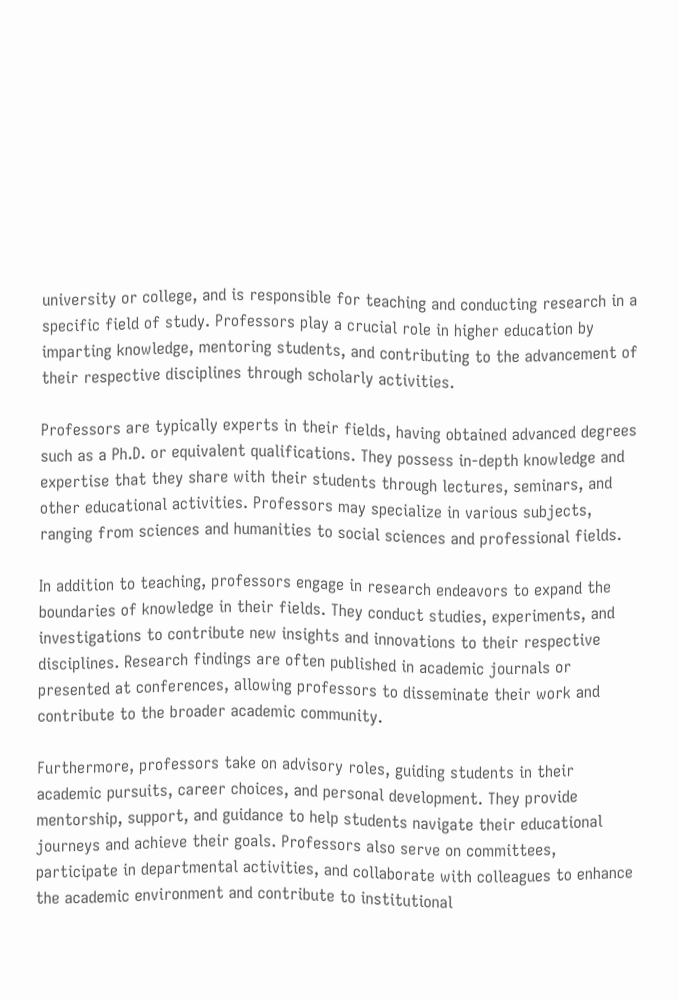university or college, and is responsible for teaching and conducting research in a specific field of study. Professors play a crucial role in higher education by imparting knowledge, mentoring students, and contributing to the advancement of their respective disciplines through scholarly activities.

Professors are typically experts in their fields, having obtained advanced degrees such as a Ph.D. or equivalent qualifications. They possess in-depth knowledge and expertise that they share with their students through lectures, seminars, and other educational activities. Professors may specialize in various subjects, ranging from sciences and humanities to social sciences and professional fields.

In addition to teaching, professors engage in research endeavors to expand the boundaries of knowledge in their fields. They conduct studies, experiments, and investigations to contribute new insights and innovations to their respective disciplines. Research findings are often published in academic journals or presented at conferences, allowing professors to disseminate their work and contribute to the broader academic community.

Furthermore, professors take on advisory roles, guiding students in their academic pursuits, career choices, and personal development. They provide mentorship, support, and guidance to help students navigate their educational journeys and achieve their goals. Professors also serve on committees, participate in departmental activities, and collaborate with colleagues to enhance the academic environment and contribute to institutional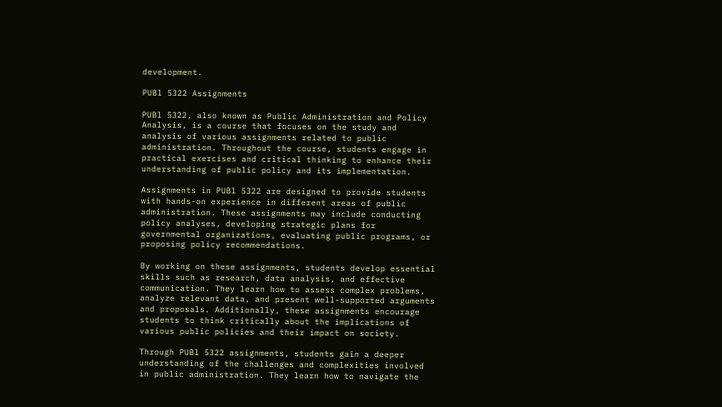development.

PUBl 5322 Assignments

PUBl 5322, also known as Public Administration and Policy Analysis, is a course that focuses on the study and analysis of various assignments related to public administration. Throughout the course, students engage in practical exercises and critical thinking to enhance their understanding of public policy and its implementation.

Assignments in PUBl 5322 are designed to provide students with hands-on experience in different areas of public administration. These assignments may include conducting policy analyses, developing strategic plans for governmental organizations, evaluating public programs, or proposing policy recommendations.

By working on these assignments, students develop essential skills such as research, data analysis, and effective communication. They learn how to assess complex problems, analyze relevant data, and present well-supported arguments and proposals. Additionally, these assignments encourage students to think critically about the implications of various public policies and their impact on society.

Through PUBl 5322 assignments, students gain a deeper understanding of the challenges and complexities involved in public administration. They learn how to navigate the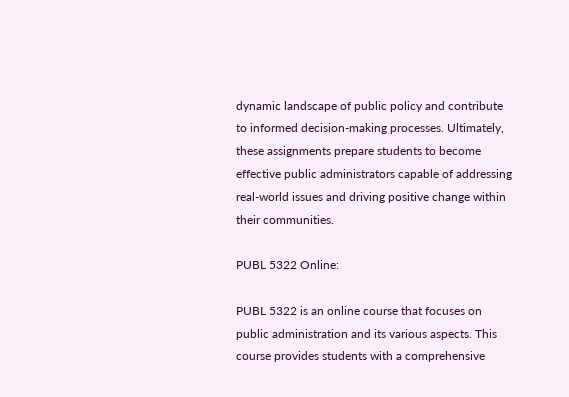dynamic landscape of public policy and contribute to informed decision-making processes. Ultimately, these assignments prepare students to become effective public administrators capable of addressing real-world issues and driving positive change within their communities.

PUBL 5322 Online:

PUBL 5322 is an online course that focuses on public administration and its various aspects. This course provides students with a comprehensive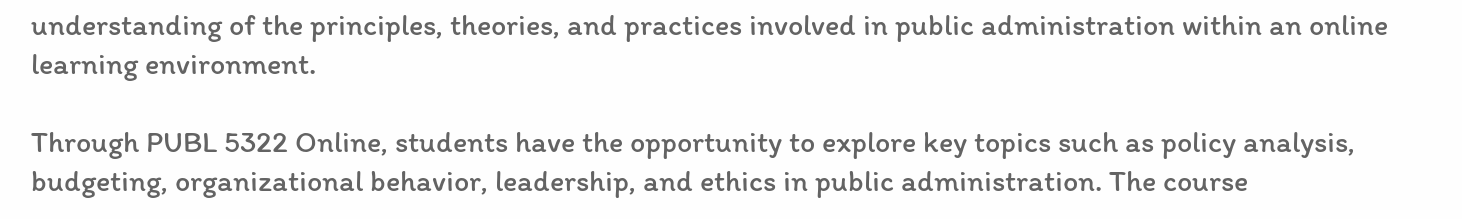understanding of the principles, theories, and practices involved in public administration within an online learning environment.

Through PUBL 5322 Online, students have the opportunity to explore key topics such as policy analysis, budgeting, organizational behavior, leadership, and ethics in public administration. The course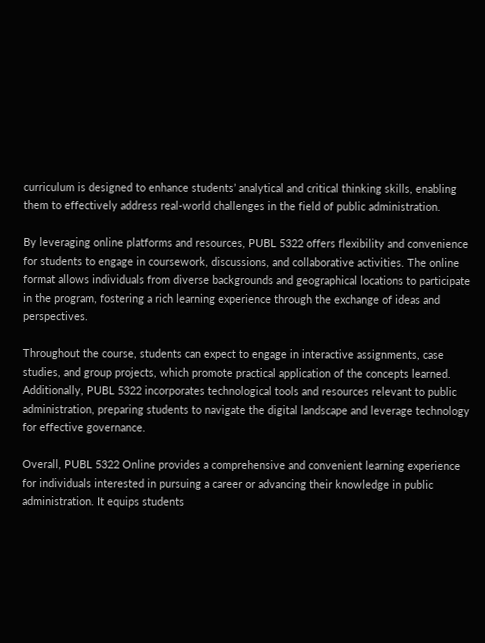curriculum is designed to enhance students’ analytical and critical thinking skills, enabling them to effectively address real-world challenges in the field of public administration.

By leveraging online platforms and resources, PUBL 5322 offers flexibility and convenience for students to engage in coursework, discussions, and collaborative activities. The online format allows individuals from diverse backgrounds and geographical locations to participate in the program, fostering a rich learning experience through the exchange of ideas and perspectives.

Throughout the course, students can expect to engage in interactive assignments, case studies, and group projects, which promote practical application of the concepts learned. Additionally, PUBL 5322 incorporates technological tools and resources relevant to public administration, preparing students to navigate the digital landscape and leverage technology for effective governance.

Overall, PUBL 5322 Online provides a comprehensive and convenient learning experience for individuals interested in pursuing a career or advancing their knowledge in public administration. It equips students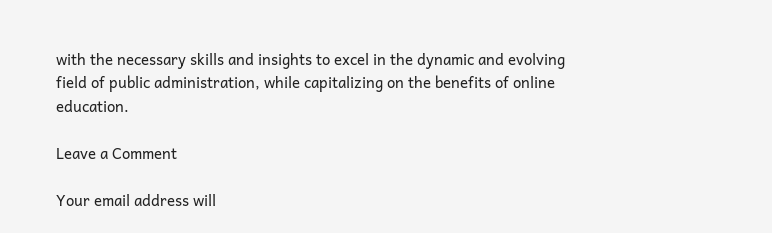with the necessary skills and insights to excel in the dynamic and evolving field of public administration, while capitalizing on the benefits of online education.

Leave a Comment

Your email address will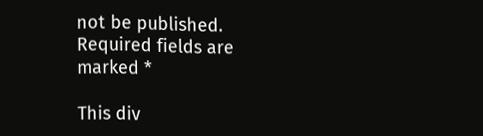not be published. Required fields are marked *

This div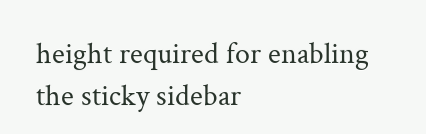height required for enabling the sticky sidebar